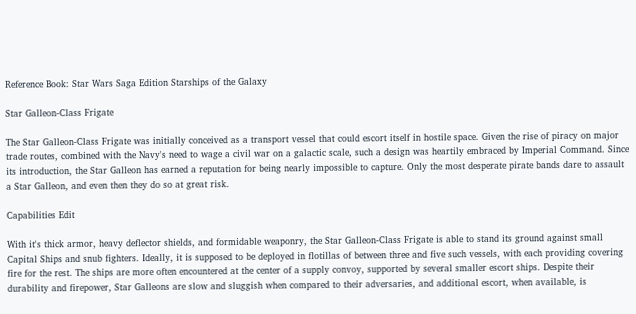Reference Book: Star Wars Saga Edition Starships of the Galaxy

Star Galleon-Class Frigate

The Star Galleon-Class Frigate was initially conceived as a transport vessel that could escort itself in hostile space. Given the rise of piracy on major trade routes, combined with the Navy's need to wage a civil war on a galactic scale, such a design was heartily embraced by Imperial Command. Since its introduction, the Star Galleon has earned a reputation for being nearly impossible to capture. Only the most desperate pirate bands dare to assault a Star Galleon, and even then they do so at great risk.

Capabilities Edit

With it's thick armor, heavy deflector shields, and formidable weaponry, the Star Galleon-Class Frigate is able to stand its ground against small Capital Ships and snub fighters. Ideally, it is supposed to be deployed in flotillas of between three and five such vessels, with each providing covering fire for the rest. The ships are more often encountered at the center of a supply convoy, supported by several smaller escort ships. Despite their durability and firepower, Star Galleons are slow and sluggish when compared to their adversaries, and additional escort, when available, is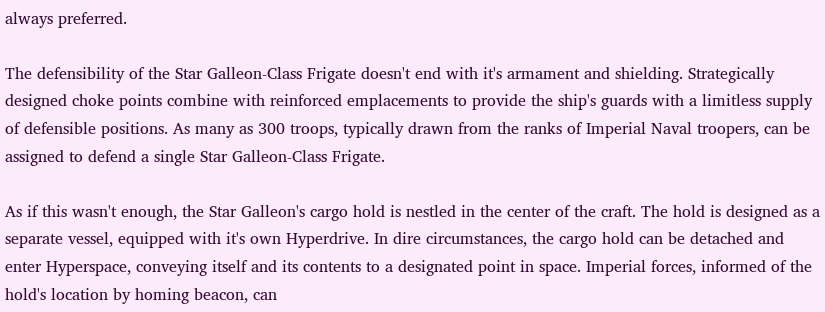always preferred.

The defensibility of the Star Galleon-Class Frigate doesn't end with it's armament and shielding. Strategically designed choke points combine with reinforced emplacements to provide the ship's guards with a limitless supply of defensible positions. As many as 300 troops, typically drawn from the ranks of Imperial Naval troopers, can be assigned to defend a single Star Galleon-Class Frigate.

As if this wasn't enough, the Star Galleon's cargo hold is nestled in the center of the craft. The hold is designed as a separate vessel, equipped with it's own Hyperdrive. In dire circumstances, the cargo hold can be detached and enter Hyperspace, conveying itself and its contents to a designated point in space. Imperial forces, informed of the hold's location by homing beacon, can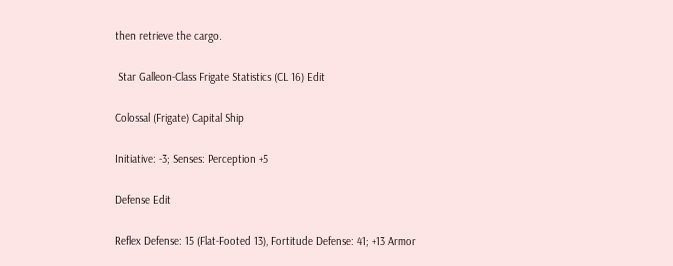then retrieve the cargo.

 Star Galleon-Class Frigate Statistics (CL 16) Edit

Colossal (Frigate) Capital Ship

Initiative: -3; Senses: Perception +5

Defense Edit

Reflex Defense: 15 (Flat-Footed 13), Fortitude Defense: 41; +13 Armor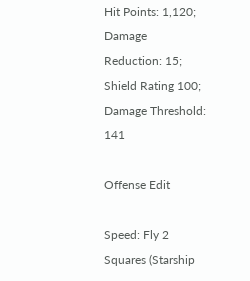Hit Points: 1,120; Damage Reduction: 15; Shield Rating 100; Damage Threshold: 141

Offense Edit

Speed: Fly 2 Squares (Starship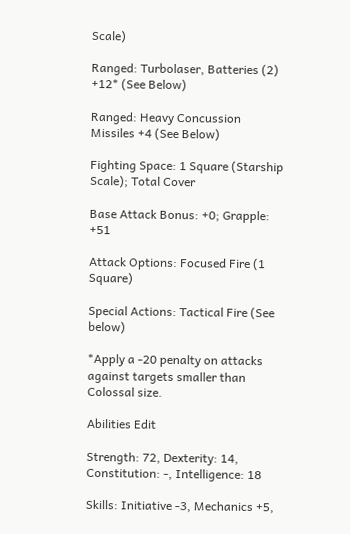Scale)

Ranged: Turbolaser, Batteries (2) +12* (See Below)

Ranged: Heavy Concussion Missiles +4 (See Below)

Fighting Space: 1 Square (Starship Scale); Total Cover

Base Attack Bonus: +0; Grapple: +51

Attack Options: Focused Fire (1 Square)

Special Actions: Tactical Fire (See below)

*Apply a -20 penalty on attacks against targets smaller than Colossal size.

Abilities Edit

Strength: 72, Dexterity: 14, Constitution: -, Intelligence: 18

Skills: Initiative -3, Mechanics +5,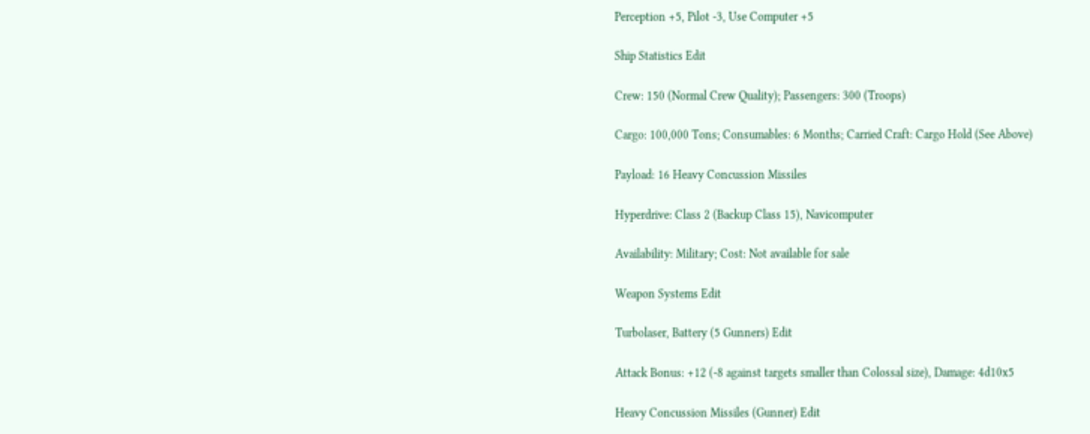Perception +5, Pilot -3, Use Computer +5

Ship Statistics Edit

Crew: 150 (Normal Crew Quality); Passengers: 300 (Troops)

Cargo: 100,000 Tons; Consumables: 6 Months; Carried Craft: Cargo Hold (See Above)

Payload: 16 Heavy Concussion Missiles

Hyperdrive: Class 2 (Backup Class 15), Navicomputer

Availability: Military; Cost: Not available for sale

Weapon Systems Edit

Turbolaser, Battery (5 Gunners) Edit

Attack Bonus: +12 (-8 against targets smaller than Colossal size), Damage: 4d10x5

Heavy Concussion Missiles (Gunner) Edit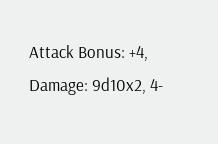Attack Bonus: +4, Damage: 9d10x2, 4-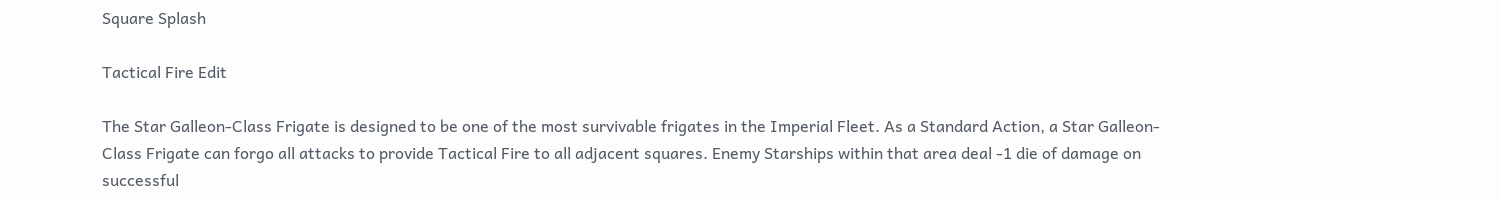Square Splash

Tactical Fire Edit

The Star Galleon-Class Frigate is designed to be one of the most survivable frigates in the Imperial Fleet. As a Standard Action, a Star Galleon-Class Frigate can forgo all attacks to provide Tactical Fire to all adjacent squares. Enemy Starships within that area deal -1 die of damage on successful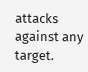attacks against any target.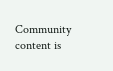Community content is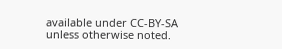available under CC-BY-SA unless otherwise noted.